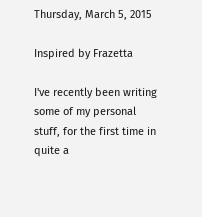Thursday, March 5, 2015

Inspired by Frazetta

I've recently been writing some of my personal stuff, for the first time in quite a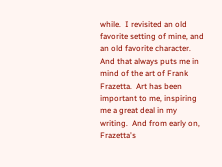while.  I revisited an old favorite setting of mine, and an old favorite character.  And that always puts me in mind of the art of Frank Frazetta.  Art has been important to me, inspiring me a great deal in my writing.  And from early on, Frazetta's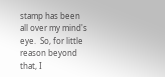stamp has been all over my mind's eye.  So, for little reason beyond that, I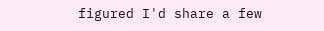figured I'd share a few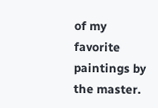of my favorite paintings by the master.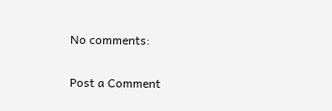No comments:

Post a Comment